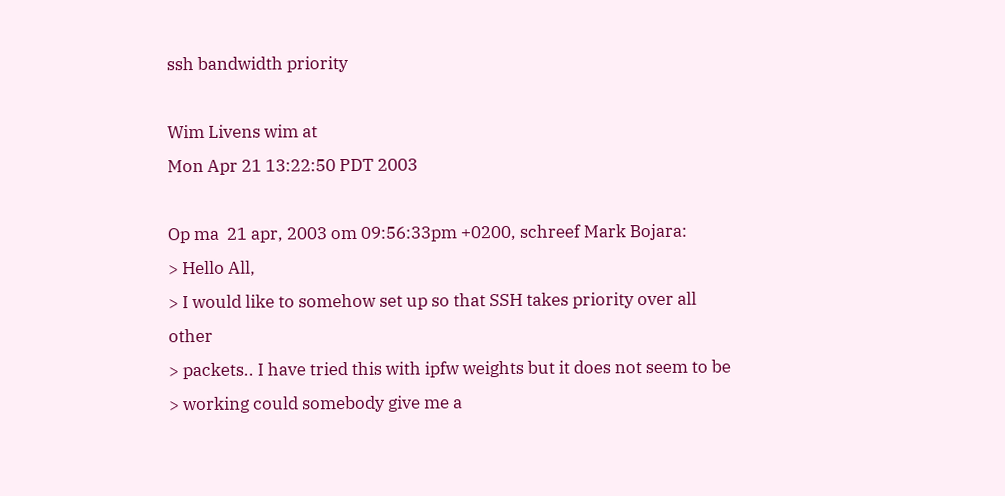ssh bandwidth priority

Wim Livens wim at
Mon Apr 21 13:22:50 PDT 2003

Op ma  21 apr, 2003 om 09:56:33pm +0200, schreef Mark Bojara:
> Hello All,
> I would like to somehow set up so that SSH takes priority over all other
> packets.. I have tried this with ipfw weights but it does not seem to be
> working could somebody give me a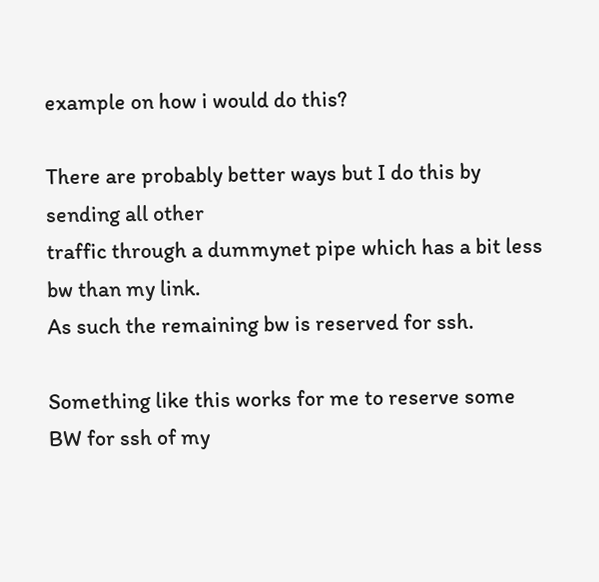example on how i would do this?

There are probably better ways but I do this by sending all other
traffic through a dummynet pipe which has a bit less bw than my link.
As such the remaining bw is reserved for ssh.

Something like this works for me to reserve some BW for ssh of my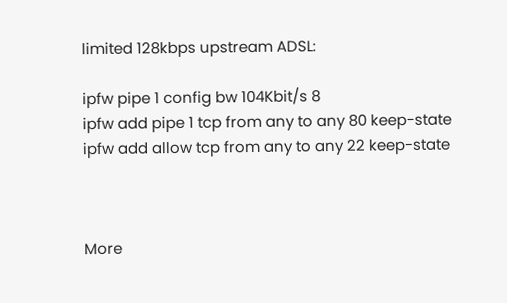limited 128kbps upstream ADSL:

ipfw pipe 1 config bw 104Kbit/s 8
ipfw add pipe 1 tcp from any to any 80 keep-state
ipfw add allow tcp from any to any 22 keep-state



More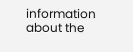information about the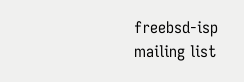freebsd-isp mailing list